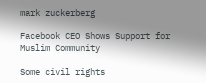mark zuckerberg

Facebook CEO Shows Support for Muslim Community

Some civil rights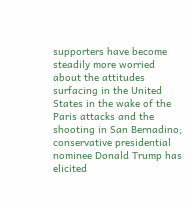supporters have become steadily more worried about the attitudes surfacing in the United States in the wake of the Paris attacks and the shooting in San Bernadino; conservative presidential nominee Donald Trump has elicited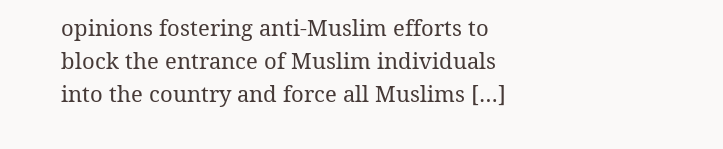opinions fostering anti-Muslim efforts to block the entrance of Muslim individuals into the country and force all Muslims […]